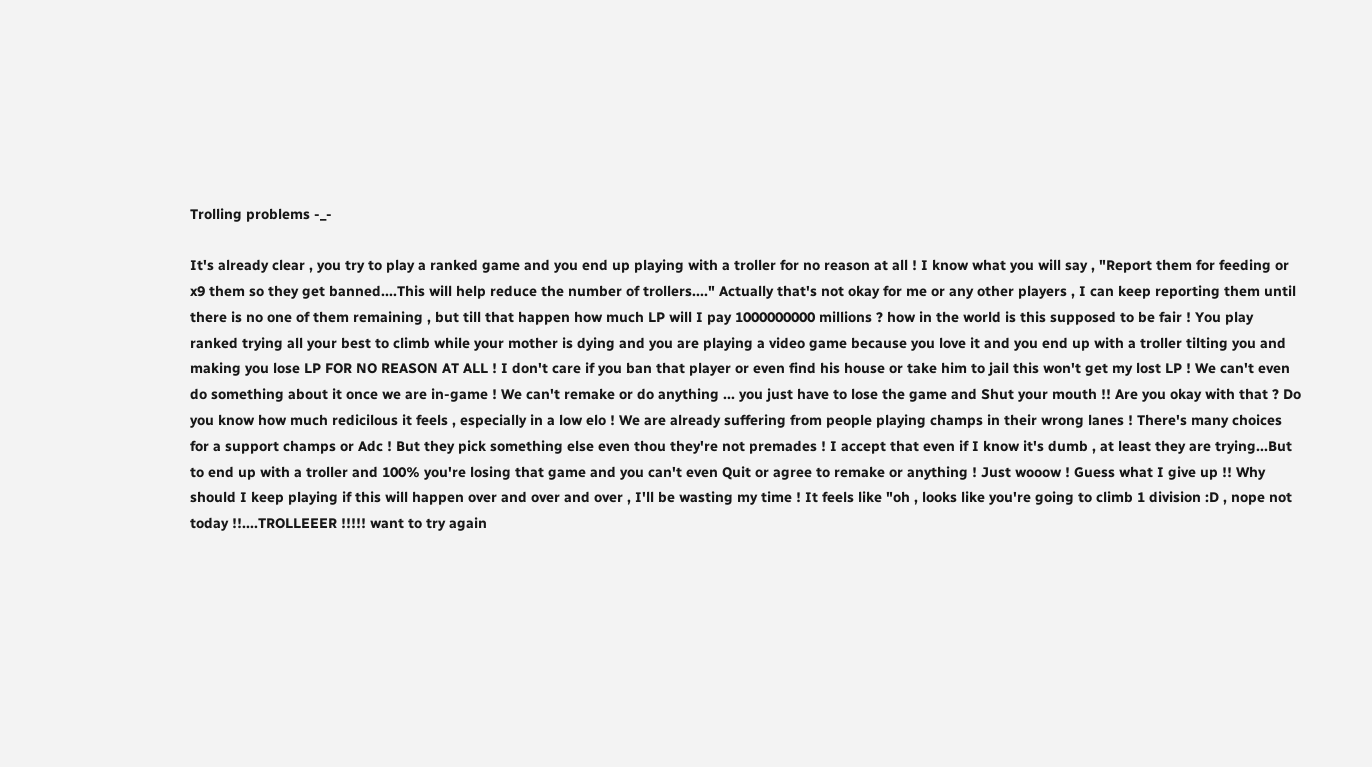Trolling problems -_-

It's already clear , you try to play a ranked game and you end up playing with a troller for no reason at all ! I know what you will say , "Report them for feeding or x9 them so they get banned....This will help reduce the number of trollers...." Actually that's not okay for me or any other players , I can keep reporting them until there is no one of them remaining , but till that happen how much LP will I pay 1000000000 millions ? how in the world is this supposed to be fair ! You play ranked trying all your best to climb while your mother is dying and you are playing a video game because you love it and you end up with a troller tilting you and making you lose LP FOR NO REASON AT ALL ! I don't care if you ban that player or even find his house or take him to jail this won't get my lost LP ! We can't even do something about it once we are in-game ! We can't remake or do anything ... you just have to lose the game and Shut your mouth !! Are you okay with that ? Do you know how much redicilous it feels , especially in a low elo ! We are already suffering from people playing champs in their wrong lanes ! There's many choices for a support champs or Adc ! But they pick something else even thou they're not premades ! I accept that even if I know it's dumb , at least they are trying...But to end up with a troller and 100% you're losing that game and you can't even Quit or agree to remake or anything ! Just wooow ! Guess what I give up !! Why should I keep playing if this will happen over and over and over , I'll be wasting my time ! It feels like "oh , looks like you're going to climb 1 division :D , nope not today !!....TROLLEEER !!!!! want to try again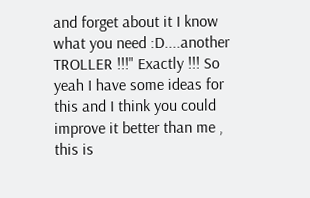and forget about it I know what you need :D....another TROLLER !!!" Exactly !!! So yeah I have some ideas for this and I think you could improve it better than me , this is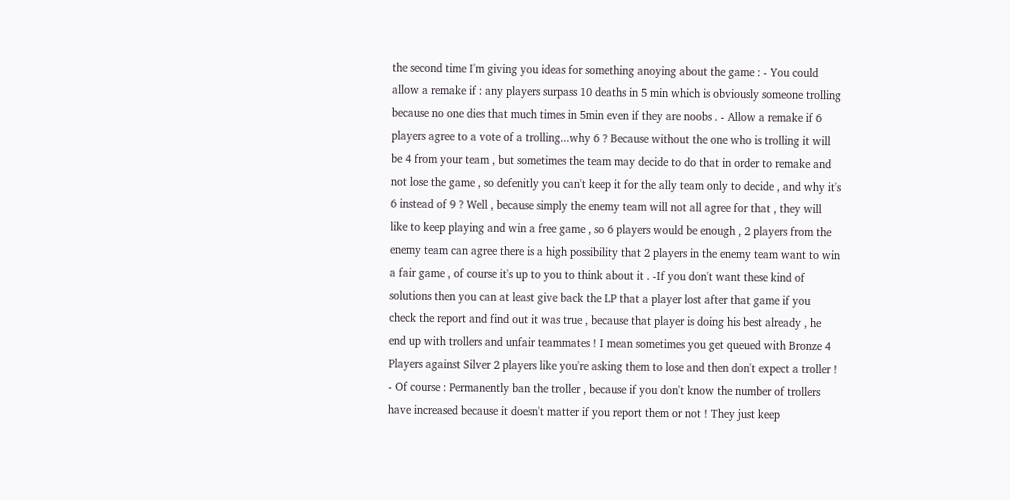the second time I'm giving you ideas for something anoying about the game : - You could allow a remake if : any players surpass 10 deaths in 5 min which is obviously someone trolling because no one dies that much times in 5min even if they are noobs . - Allow a remake if 6 players agree to a vote of a trolling...why 6 ? Because without the one who is trolling it will be 4 from your team , but sometimes the team may decide to do that in order to remake and not lose the game , so defenitly you can't keep it for the ally team only to decide , and why it's 6 instead of 9 ? Well , because simply the enemy team will not all agree for that , they will like to keep playing and win a free game , so 6 players would be enough , 2 players from the enemy team can agree there is a high possibility that 2 players in the enemy team want to win a fair game , of course it's up to you to think about it . -If you don't want these kind of solutions then you can at least give back the LP that a player lost after that game if you check the report and find out it was true , because that player is doing his best already , he end up with trollers and unfair teammates ! I mean sometimes you get queued with Bronze 4 Players against Silver 2 players like you're asking them to lose and then don't expect a troller ! - Of course : Permanently ban the troller , because if you don't know the number of trollers have increased because it doesn't matter if you report them or not ! They just keep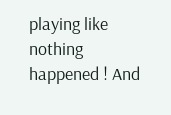playing like nothing happened ! And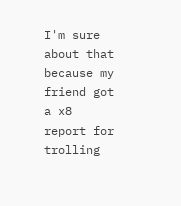I'm sure about that because my friend got a x8 report for trolling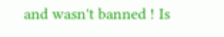and wasn't banned ! Is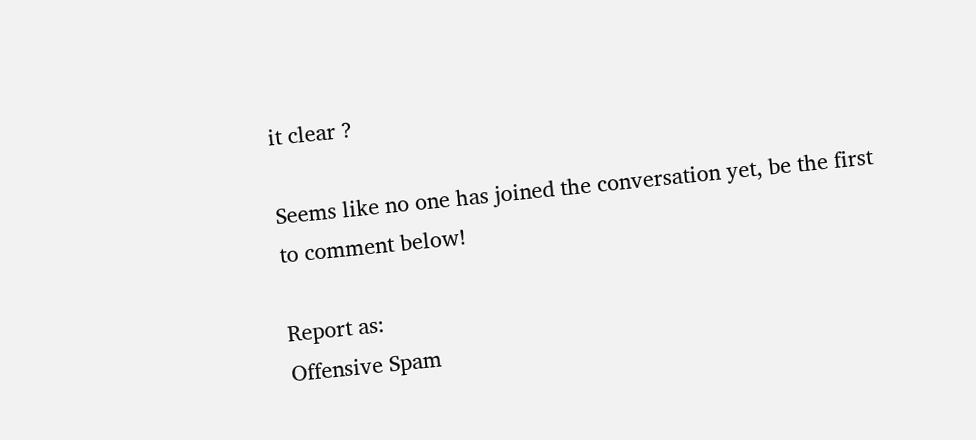it clear ?

Seems like no one has joined the conversation yet, be the first to comment below!

Report as:
Offensive Spam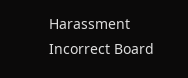Harassment Incorrect Board